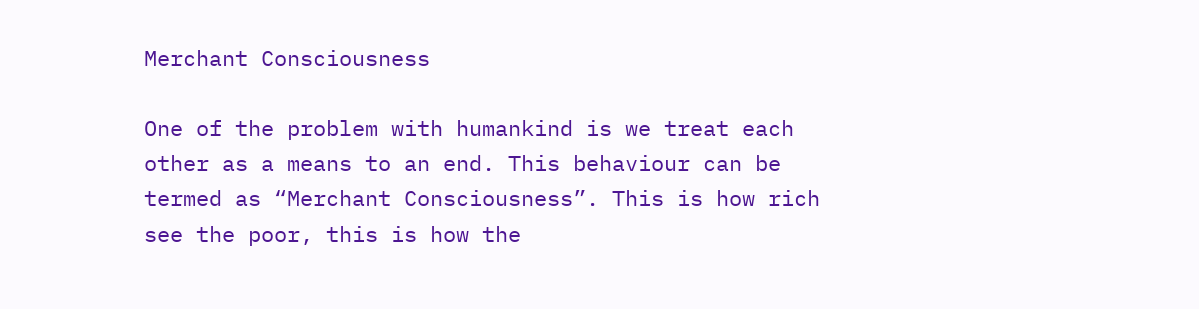Merchant Consciousness

One of the problem with humankind is we treat each other as a means to an end. This behaviour can be termed as “Merchant Consciousness”. This is how rich see the poor, this is how the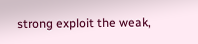strong exploit the weak,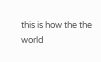this is how the the world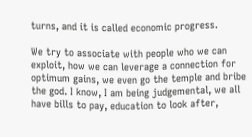turns, and it is called economic progress.

We try to associate with people who we can exploit, how we can leverage a connection for optimum gains, we even go the temple and bribe the god. I know, I am being judgemental, we all have bills to pay, education to look after,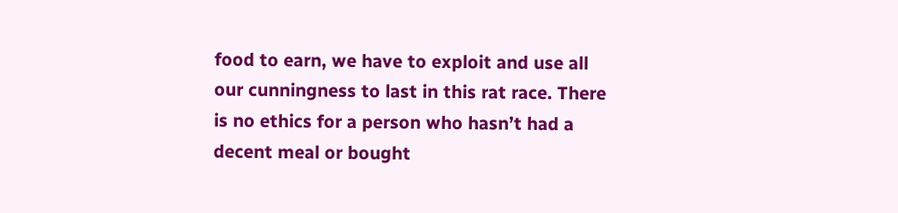food to earn, we have to exploit and use all our cunningness to last in this rat race. There is no ethics for a person who hasn’t had a decent meal or bought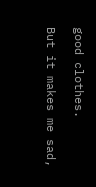good clothes.

But it makes me sad,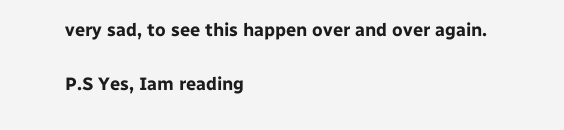very sad, to see this happen over and over again.

P.S Yes, Iam reading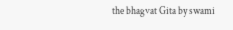the bhagvat Gita by swami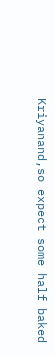Kriyanand,so expect some half baked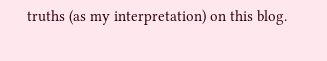truths (as my interpretation) on this blog.